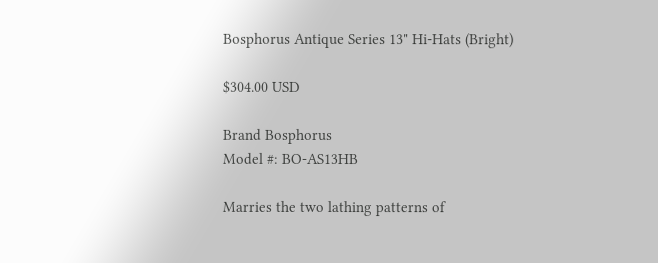Bosphorus Antique Series 13" Hi-Hats (Bright)

$304.00 USD

Brand Bosphorus
Model #: BO-AS13HB

Marries the two lathing patterns of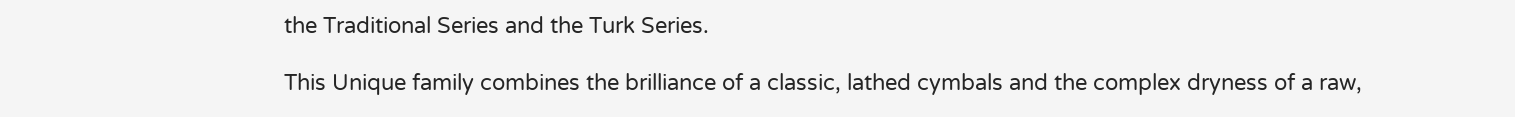the Traditional Series and the Turk Series.

This Unique family combines the brilliance of a classic, lathed cymbals and the complex dryness of a raw,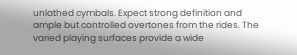unlathed cymbals. Expect strong definition and ample but controlled overtones from the rides. The varied playing surfaces provide a wide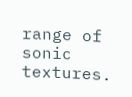range of sonic textures.